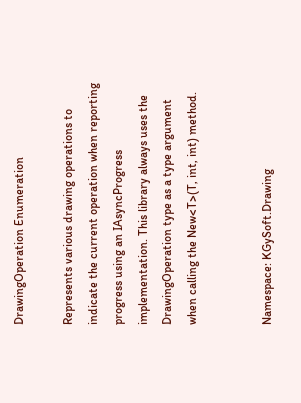DrawingOperation Enumeration

Represents various drawing operations to indicate the current operation when reporting progress using an IAsyncProgress implementation. This library always uses the DrawingOperation type as a type argument when calling the New<T>(T, int, int) method.


Namespace: KGySoft.Drawing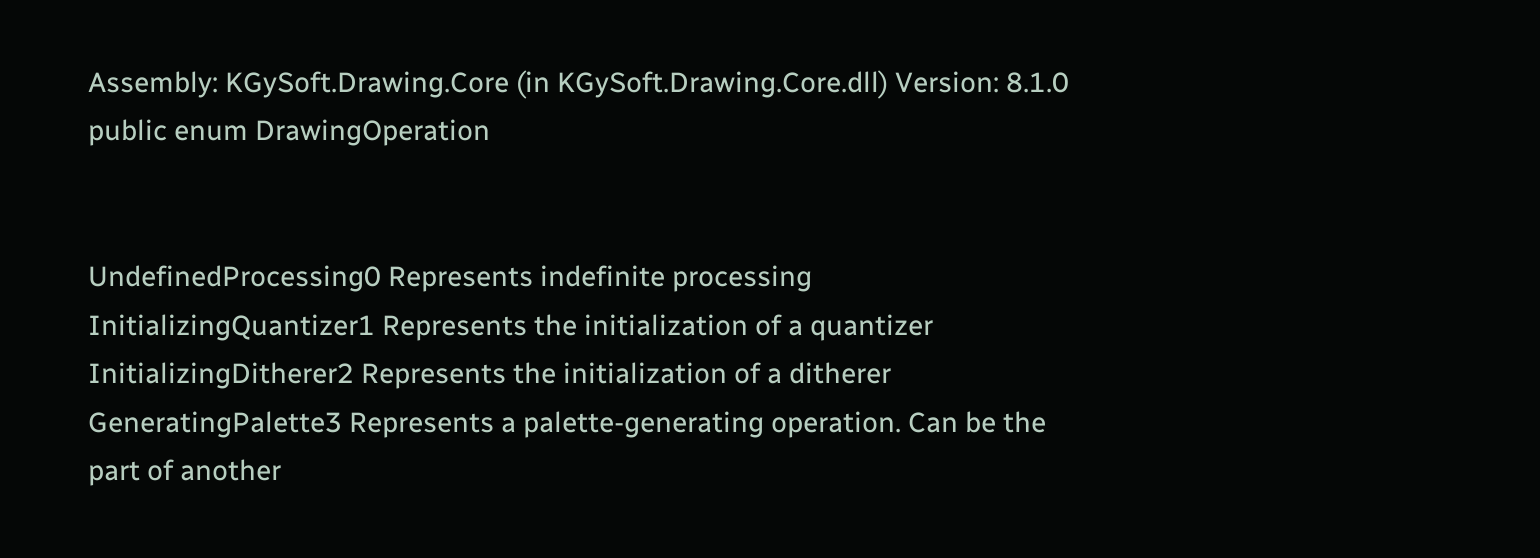Assembly: KGySoft.Drawing.Core (in KGySoft.Drawing.Core.dll) Version: 8.1.0
public enum DrawingOperation


UndefinedProcessing0 Represents indefinite processing
InitializingQuantizer1 Represents the initialization of a quantizer
InitializingDitherer2 Represents the initialization of a ditherer
GeneratingPalette3 Represents a palette-generating operation. Can be the part of another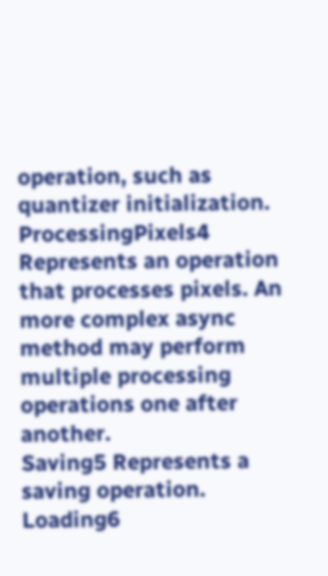operation, such as quantizer initialization.
ProcessingPixels4 Represents an operation that processes pixels. An more complex async method may perform multiple processing operations one after another.
Saving5 Represents a saving operation.
Loading6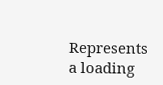Represents a loading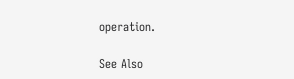operation.

See Also